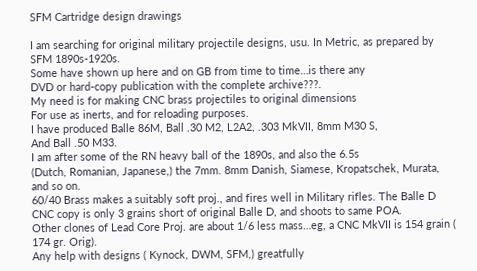SFM Cartridge design drawings

I am searching for original military projectile designs, usu. In Metric, as prepared by SFM 1890s-1920s.
Some have shown up here and on GB from time to time…is there any
DVD or hard-copy publication with the complete archive???.
My need is for making CNC brass projectiles to original dimensions
For use as inerts, and for reloading purposes.
I have produced Balle 86M, Ball .30 M2, L2A2, .303 MkVII, 8mm M30 S,
And Ball .50 M33.
I am after some of the RN heavy ball of the 1890s, and also the 6.5s
(Dutch, Romanian, Japanese,) the 7mm. 8mm Danish, Siamese, Kropatschek, Murata, and so on.
60/40 Brass makes a suitably soft proj., and fires well in Military rifles. The Balle D CNC copy is only 3 grains short of original Balle D, and shoots to same POA.
Other clones of Lead Core Proj. are about 1/6 less mass…eg, a CNC MkVII is 154 grain ( 174 gr. Orig).
Any help with designs ( Kynock, DWM, SFM,) greatfully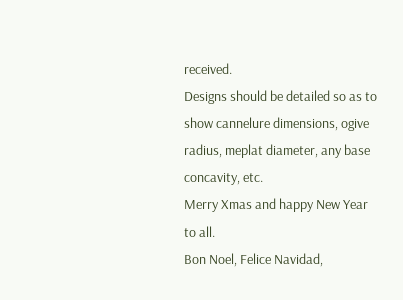received.
Designs should be detailed so as to show cannelure dimensions, ogive radius, meplat diameter, any base concavity, etc.
Merry Xmas and happy New Year
to all.
Bon Noel, Felice Navidad,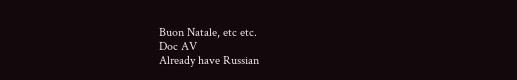Buon Natale, etc etc.
Doc AV
Already have Russian